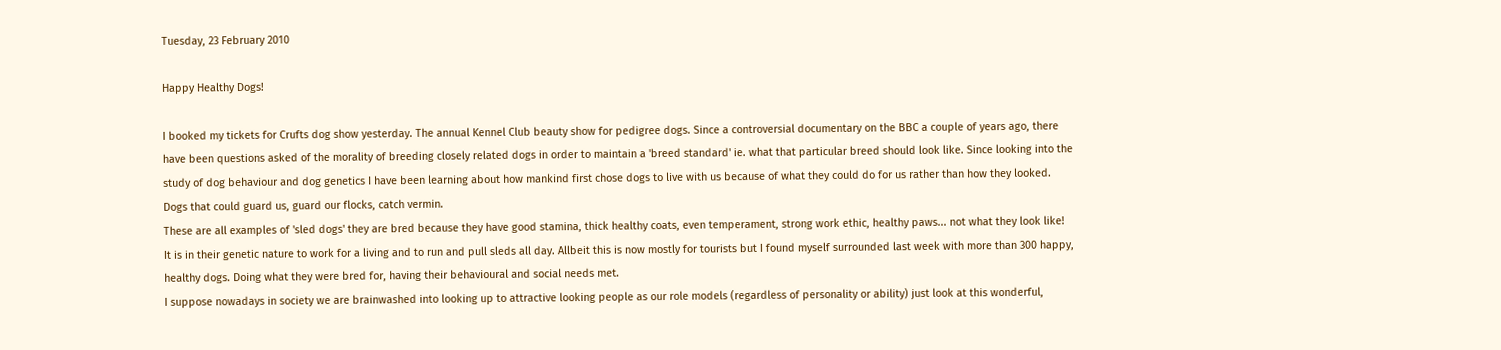Tuesday, 23 February 2010

Happy Healthy Dogs!

I booked my tickets for Crufts dog show yesterday. The annual Kennel Club beauty show for pedigree dogs. Since a controversial documentary on the BBC a couple of years ago, there have been questions asked of the morality of breeding closely related dogs in order to maintain a 'breed standard' ie. what that particular breed should look like. Since looking into the study of dog behaviour and dog genetics I have been learning about how mankind first chose dogs to live with us because of what they could do for us rather than how they looked. Dogs that could guard us, guard our flocks, catch vermin.
These are all examples of 'sled dogs' they are bred because they have good stamina, thick healthy coats, even temperament, strong work ethic, healthy paws... not what they look like!
It is in their genetic nature to work for a living and to run and pull sleds all day. Allbeit this is now mostly for tourists but I found myself surrounded last week with more than 300 happy, healthy dogs. Doing what they were bred for, having their behavioural and social needs met.
I suppose nowadays in society we are brainwashed into looking up to attractive looking people as our role models (regardless of personality or ability) just look at this wonderful,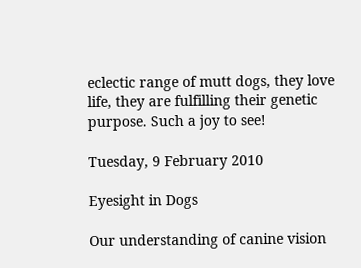eclectic range of mutt dogs, they love life, they are fulfilling their genetic purpose. Such a joy to see!

Tuesday, 9 February 2010

Eyesight in Dogs

Our understanding of canine vision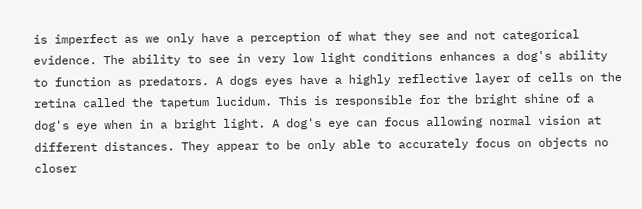is imperfect as we only have a perception of what they see and not categorical evidence. The ability to see in very low light conditions enhances a dog's ability to function as predators. A dogs eyes have a highly reflective layer of cells on the retina called the tapetum lucidum. This is responsible for the bright shine of a dog's eye when in a bright light. A dog's eye can focus allowing normal vision at different distances. They appear to be only able to accurately focus on objects no closer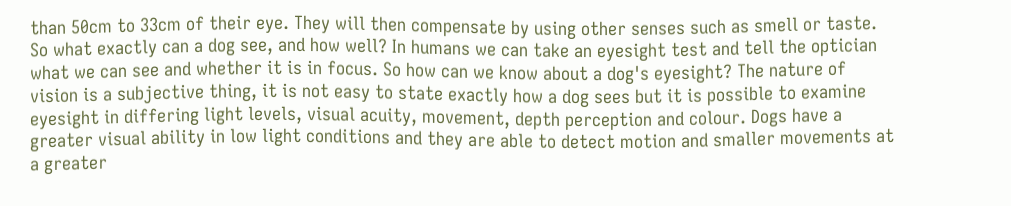than 50cm to 33cm of their eye. They will then compensate by using other senses such as smell or taste.
So what exactly can a dog see, and how well? In humans we can take an eyesight test and tell the optician what we can see and whether it is in focus. So how can we know about a dog's eyesight? The nature of vision is a subjective thing, it is not easy to state exactly how a dog sees but it is possible to examine eyesight in differing light levels, visual acuity, movement, depth perception and colour. Dogs have a greater visual ability in low light conditions and they are able to detect motion and smaller movements at a greater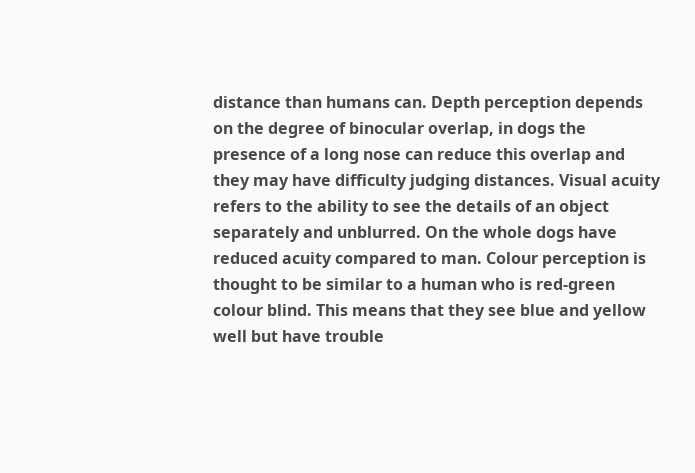distance than humans can. Depth perception depends on the degree of binocular overlap, in dogs the presence of a long nose can reduce this overlap and they may have difficulty judging distances. Visual acuity refers to the ability to see the details of an object separately and unblurred. On the whole dogs have reduced acuity compared to man. Colour perception is thought to be similar to a human who is red-green colour blind. This means that they see blue and yellow well but have trouble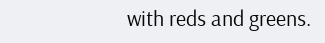with reds and greens.